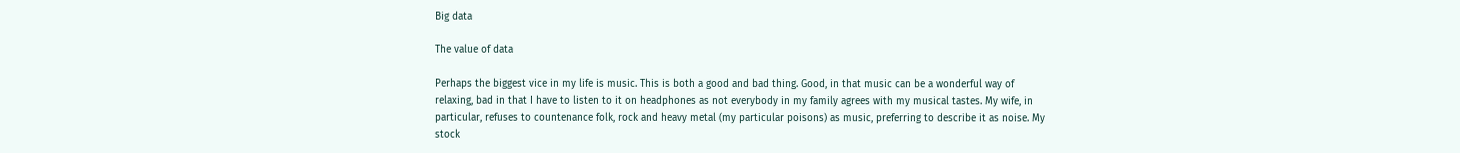Big data

The value of data

Perhaps the biggest vice in my life is music. This is both a good and bad thing. Good, in that music can be a wonderful way of relaxing, bad in that I have to listen to it on headphones as not everybody in my family agrees with my musical tastes. My wife, in particular, refuses to countenance folk, rock and heavy metal (my particular poisons) as music, preferring to describe it as noise. My stock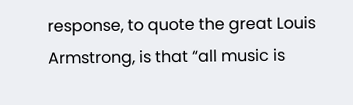response, to quote the great Louis Armstrong, is that “all music is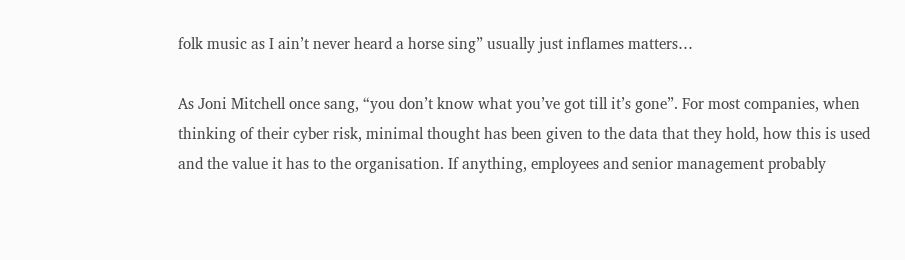folk music as I ain’t never heard a horse sing” usually just inflames matters…

As Joni Mitchell once sang, “you don’t know what you’ve got till it’s gone”. For most companies, when thinking of their cyber risk, minimal thought has been given to the data that they hold, how this is used and the value it has to the organisation. If anything, employees and senior management probably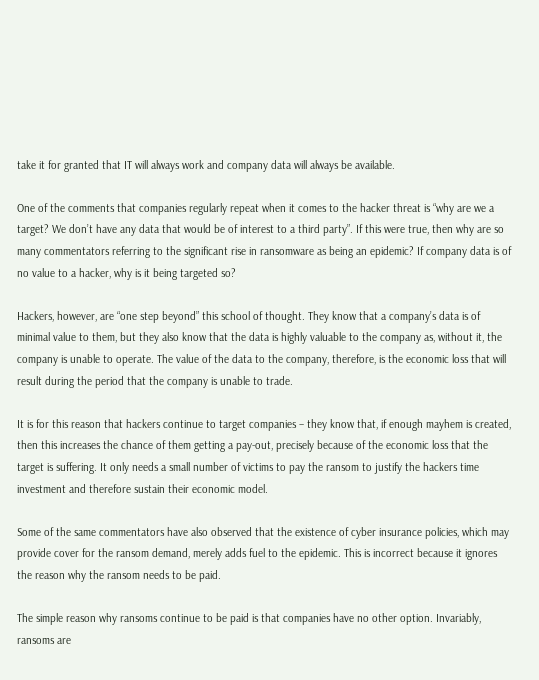take it for granted that IT will always work and company data will always be available.

One of the comments that companies regularly repeat when it comes to the hacker threat is “why are we a target? We don’t have any data that would be of interest to a third party”. If this were true, then why are so many commentators referring to the significant rise in ransomware as being an epidemic? If company data is of no value to a hacker, why is it being targeted so?

Hackers, however, are “one step beyond” this school of thought. They know that a company’s data is of minimal value to them, but they also know that the data is highly valuable to the company as, without it, the company is unable to operate. The value of the data to the company, therefore, is the economic loss that will result during the period that the company is unable to trade.

It is for this reason that hackers continue to target companies – they know that, if enough mayhem is created, then this increases the chance of them getting a pay-out, precisely because of the economic loss that the target is suffering. It only needs a small number of victims to pay the ransom to justify the hackers time investment and therefore sustain their economic model.

Some of the same commentators have also observed that the existence of cyber insurance policies, which may provide cover for the ransom demand, merely adds fuel to the epidemic. This is incorrect because it ignores the reason why the ransom needs to be paid.

The simple reason why ransoms continue to be paid is that companies have no other option. Invariably, ransoms are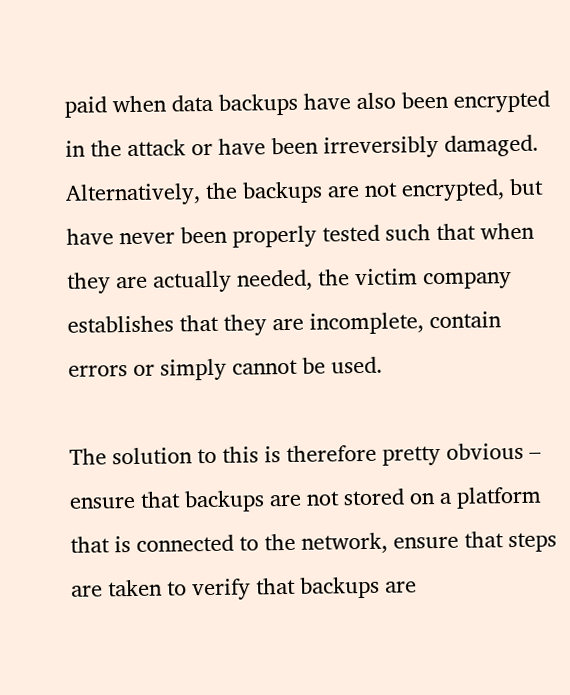paid when data backups have also been encrypted in the attack or have been irreversibly damaged. Alternatively, the backups are not encrypted, but have never been properly tested such that when they are actually needed, the victim company establishes that they are incomplete, contain errors or simply cannot be used.

The solution to this is therefore pretty obvious – ensure that backups are not stored on a platform that is connected to the network, ensure that steps are taken to verify that backups are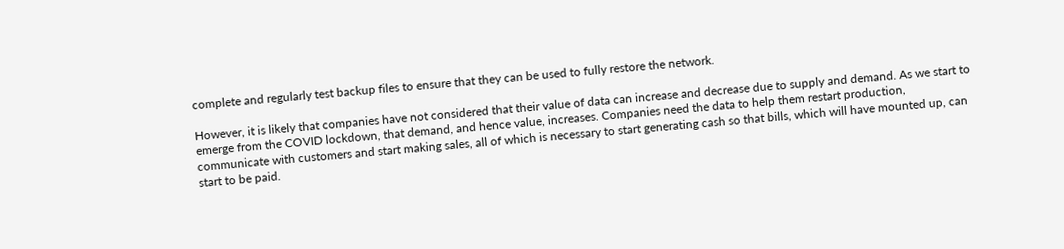complete and regularly test backup files to ensure that they can be used to fully restore the network.

However, it is likely that companies have not considered that their value of data can increase and decrease due to supply and demand. As we start to emerge from the COVID lockdown, that demand, and hence value, increases. Companies need the data to help them restart production, communicate with customers and start making sales, all of which is necessary to start generating cash so that bills, which will have mounted up, can start to be paid.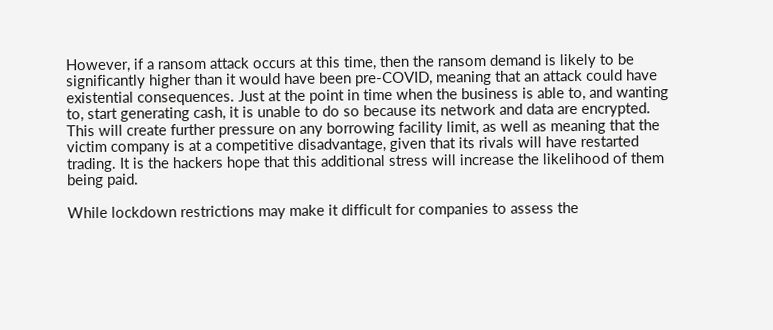However, if a ransom attack occurs at this time, then the ransom demand is likely to be significantly higher than it would have been pre-COVID, meaning that an attack could have existential consequences. Just at the point in time when the business is able to, and wanting to, start generating cash, it is unable to do so because its network and data are encrypted. This will create further pressure on any borrowing facility limit, as well as meaning that the victim company is at a competitive disadvantage, given that its rivals will have restarted trading. It is the hackers hope that this additional stress will increase the likelihood of them being paid.

While lockdown restrictions may make it difficult for companies to assess the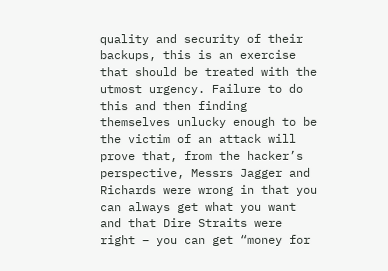quality and security of their backups, this is an exercise that should be treated with the utmost urgency. Failure to do this and then finding themselves unlucky enough to be the victim of an attack will prove that, from the hacker’s perspective, Messrs Jagger and Richards were wrong in that you can always get what you want and that Dire Straits were right – you can get “money for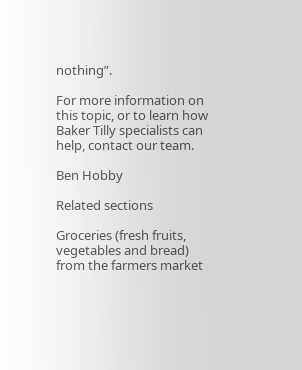nothing”.

For more information on this topic, or to learn how Baker Tilly specialists can help, contact our team.

Ben Hobby

Related sections

Groceries (fresh fruits, vegetables and bread) from the farmers market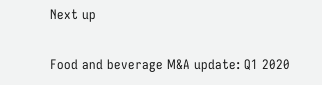Next up

Food and beverage M&A update: Q1 2020